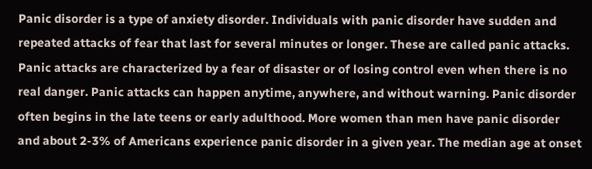Panic disorder is a type of anxiety disorder. Individuals with panic disorder have sudden and repeated attacks of fear that last for several minutes or longer. These are called panic attacks. Panic attacks are characterized by a fear of disaster or of losing control even when there is no real danger. Panic attacks can happen anytime, anywhere, and without warning. Panic disorder often begins in the late teens or early adulthood. More women than men have panic disorder and about 2-3% of Americans experience panic disorder in a given year. The median age at onset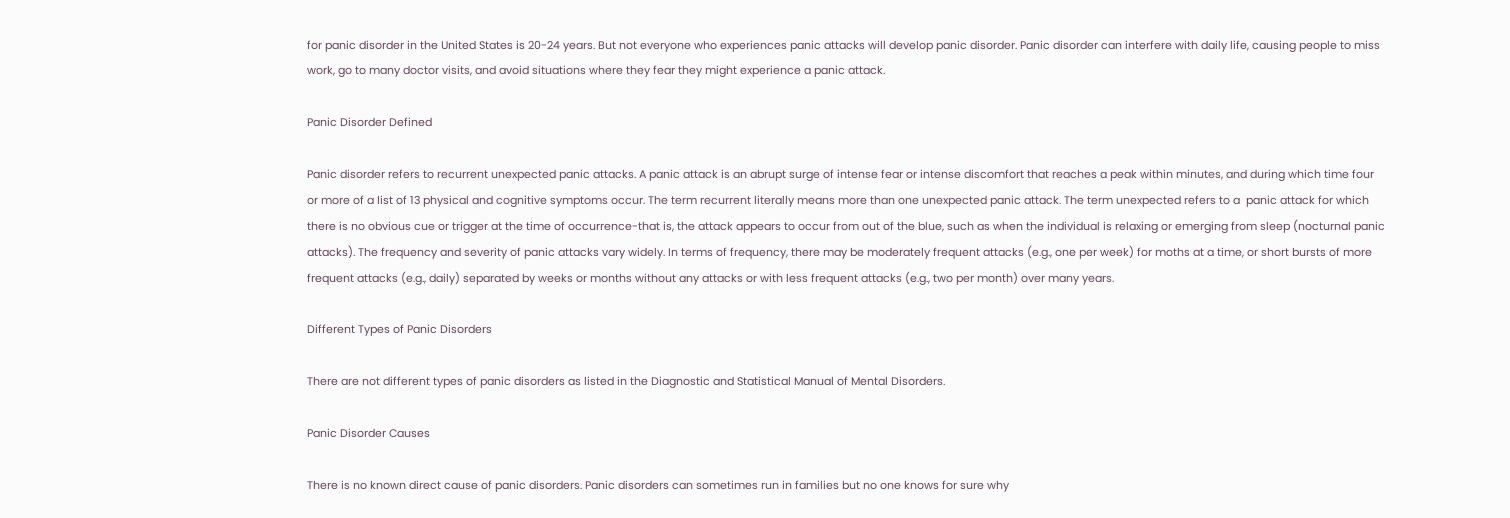for panic disorder in the United States is 20-24 years. But not everyone who experiences panic attacks will develop panic disorder. Panic disorder can interfere with daily life, causing people to miss work, go to many doctor visits, and avoid situations where they fear they might experience a panic attack.

Panic Disorder Defined

Panic disorder refers to recurrent unexpected panic attacks. A panic attack is an abrupt surge of intense fear or intense discomfort that reaches a peak within minutes, and during which time four or more of a list of 13 physical and cognitive symptoms occur. The term recurrent literally means more than one unexpected panic attack. The term unexpected refers to a  panic attack for which there is no obvious cue or trigger at the time of occurrence-that is, the attack appears to occur from out of the blue, such as when the individual is relaxing or emerging from sleep (nocturnal panic attacks). The frequency and severity of panic attacks vary widely. In terms of frequency, there may be moderately frequent attacks (e.g., one per week) for moths at a time, or short bursts of more frequent attacks (e.g., daily) separated by weeks or months without any attacks or with less frequent attacks (e.g., two per month) over many years.

Different Types of Panic Disorders

There are not different types of panic disorders as listed in the Diagnostic and Statistical Manual of Mental Disorders.

Panic Disorder Causes

There is no known direct cause of panic disorders. Panic disorders can sometimes run in families but no one knows for sure why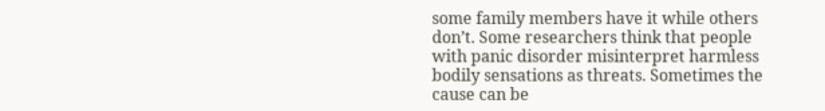some family members have it while others don’t. Some researchers think that people with panic disorder misinterpret harmless bodily sensations as threats. Sometimes the cause can be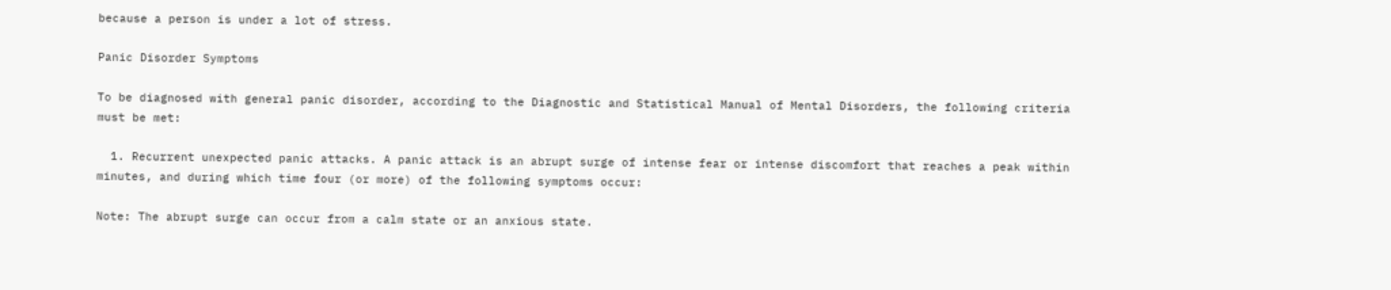because a person is under a lot of stress.

Panic Disorder Symptoms

To be diagnosed with general panic disorder, according to the Diagnostic and Statistical Manual of Mental Disorders, the following criteria must be met:

  1. Recurrent unexpected panic attacks. A panic attack is an abrupt surge of intense fear or intense discomfort that reaches a peak within minutes, and during which time four (or more) of the following symptoms occur:

Note: The abrupt surge can occur from a calm state or an anxious state.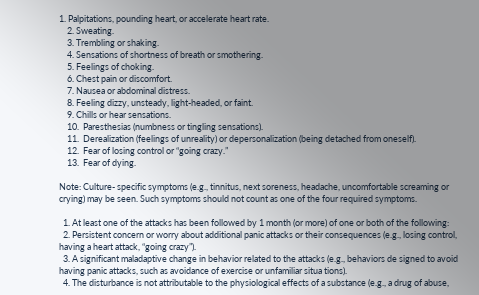1. Palpitations, pounding heart, or accelerate heart rate.
    2. Sweating.
    3. Trembling or shaking.
    4. Sensations of shortness of breath or smothering.
    5. Feelings of choking.
    6. Chest pain or discomfort.
    7. Nausea or abdominal distress.
    8. Feeling dizzy, unsteady, light-headed, or faint.
    9. Chills or hear sensations.
    10.  Paresthesias (numbness or tingling sensations).
    11.  Derealization (feelings of unreality) or depersonalization (being detached from oneself).
    12.  Fear of losing control or “going crazy.”
    13.  Fear of dying.

Note: Culture- specific symptoms (e.g., tinnitus, next soreness, headache, uncomfortable screaming or crying) may be seen. Such symptoms should not count as one of the four required symptoms.

  1. At least one of the attacks has been followed by 1 month (or more) of one or both of the following:
  2. Persistent concern or worry about additional panic attacks or their consequences (e.g., losing control, having a heart attack, “going crazy”).
  3. A significant maladaptive change in behavior related to the attacks (e.g., behaviors de signed to avoid having panic attacks, such as avoidance of exercise or unfamiliar situa tions).
  4. The disturbance is not attributable to the physiological effects of a substance (e.g., a drug of abuse,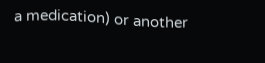a medication) or another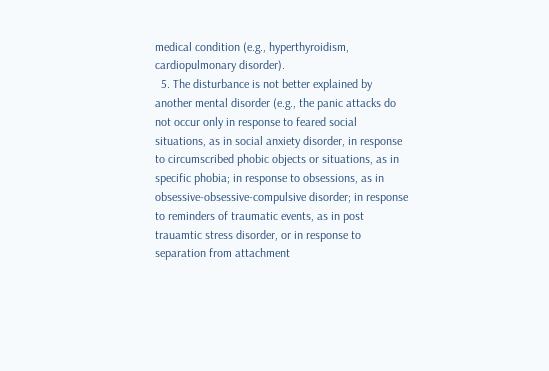medical condition (e.g., hyperthyroidism, cardiopulmonary disorder).
  5. The disturbance is not better explained by another mental disorder (e.g., the panic attacks do not occur only in response to feared social situations, as in social anxiety disorder, in response to circumscribed phobic objects or situations, as in specific phobia; in response to obsessions, as in obsessive-obsessive-compulsive disorder; in response to reminders of traumatic events, as in post trauamtic stress disorder, or in response to separation from attachment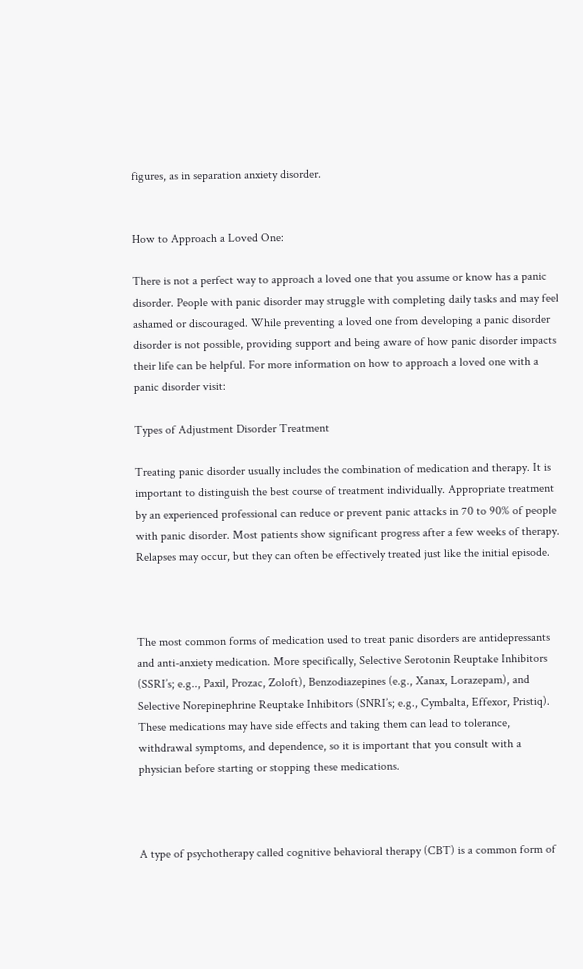figures, as in separation anxiety disorder.


How to Approach a Loved One:

There is not a perfect way to approach a loved one that you assume or know has a panic disorder. People with panic disorder may struggle with completing daily tasks and may feel ashamed or discouraged. While preventing a loved one from developing a panic disorder disorder is not possible, providing support and being aware of how panic disorder impacts their life can be helpful. For more information on how to approach a loved one with a panic disorder visit:

Types of Adjustment Disorder Treatment

Treating panic disorder usually includes the combination of medication and therapy. It is important to distinguish the best course of treatment individually. Appropriate treatment by an experienced professional can reduce or prevent panic attacks in 70 to 90% of people with panic disorder. Most patients show significant progress after a few weeks of therapy. Relapses may occur, but they can often be effectively treated just like the initial episode.



The most common forms of medication used to treat panic disorders are antidepressants and anti-anxiety medication. More specifically, Selective Serotonin Reuptake Inhibitors (SSRI’s; e.g.., Paxil, Prozac, Zoloft), Benzodiazepines (e.g., Xanax, Lorazepam), and Selective Norepinephrine Reuptake Inhibitors (SNRI’s; e.g., Cymbalta, Effexor, Pristiq). These medications may have side effects and taking them can lead to tolerance, withdrawal symptoms, and dependence, so it is important that you consult with a physician before starting or stopping these medications.



A type of psychotherapy called cognitive behavioral therapy (CBT) is a common form of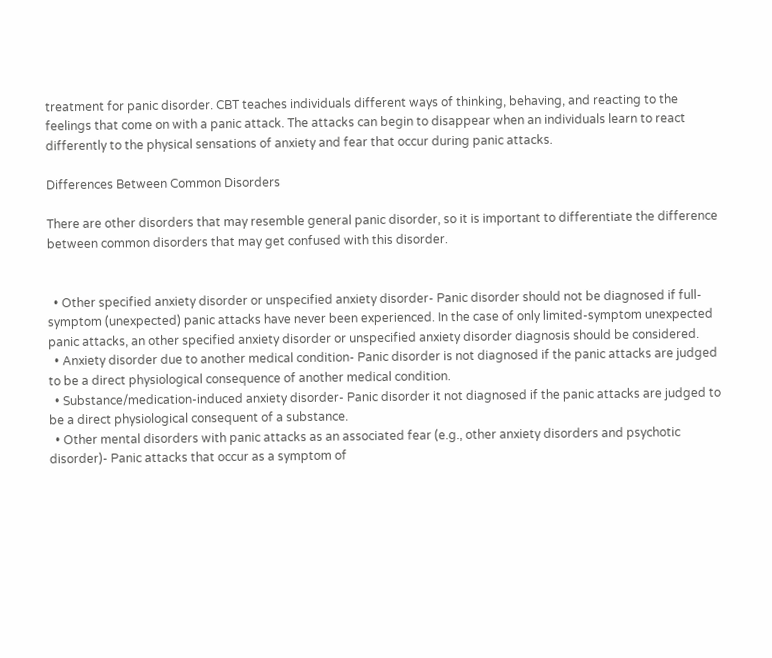treatment for panic disorder. CBT teaches individuals different ways of thinking, behaving, and reacting to the feelings that come on with a panic attack. The attacks can begin to disappear when an individuals learn to react differently to the physical sensations of anxiety and fear that occur during panic attacks.

Differences Between Common Disorders

There are other disorders that may resemble general panic disorder, so it is important to differentiate the difference between common disorders that may get confused with this disorder.


  • Other specified anxiety disorder or unspecified anxiety disorder- Panic disorder should not be diagnosed if full-symptom (unexpected) panic attacks have never been experienced. In the case of only limited-symptom unexpected panic attacks, an other specified anxiety disorder or unspecified anxiety disorder diagnosis should be considered.
  • Anxiety disorder due to another medical condition- Panic disorder is not diagnosed if the panic attacks are judged to be a direct physiological consequence of another medical condition.
  • Substance/medication-induced anxiety disorder- Panic disorder it not diagnosed if the panic attacks are judged to be a direct physiological consequent of a substance.
  • Other mental disorders with panic attacks as an associated fear (e.g., other anxiety disorders and psychotic disorder)- Panic attacks that occur as a symptom of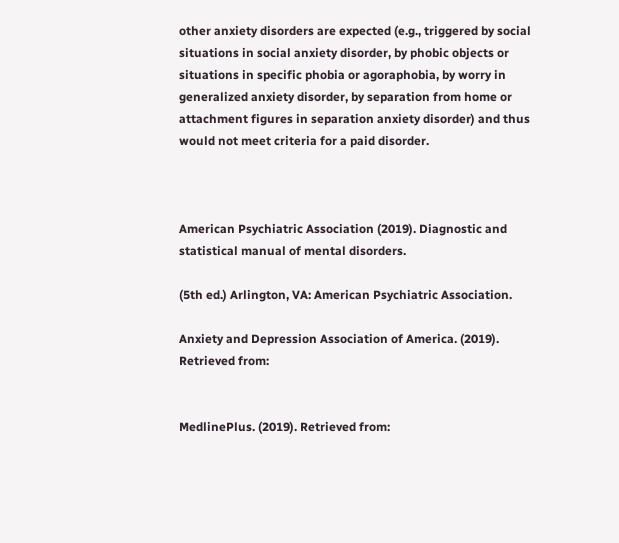other anxiety disorders are expected (e.g., triggered by social situations in social anxiety disorder, by phobic objects or situations in specific phobia or agoraphobia, by worry in generalized anxiety disorder, by separation from home or attachment figures in separation anxiety disorder) and thus would not meet criteria for a paid disorder.



American Psychiatric Association (2019). Diagnostic and statistical manual of mental disorders.

(5th ed.) Arlington, VA: American Psychiatric Association.

Anxiety and Depression Association of America. (2019). Retrieved from:


MedlinePlus. (2019). Retrieved from: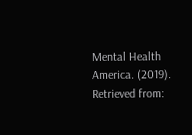Mental Health America. (2019). Retrieved from: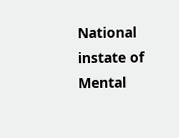National instate of Mental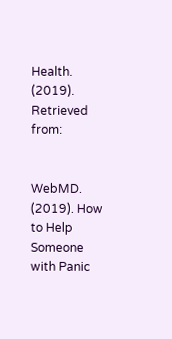Health. (2019). Retrieved from:


WebMD. (2019). How to Help Someone with Panic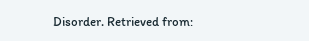Disorder. Retrieved from: